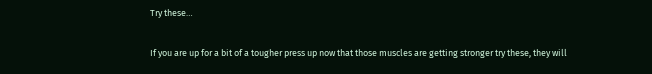Try these…

If you are up for a bit of a tougher press up now that those muscles are getting stronger try these, they will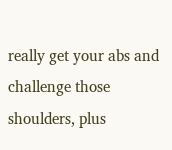really get your abs and challenge those shoulders, plus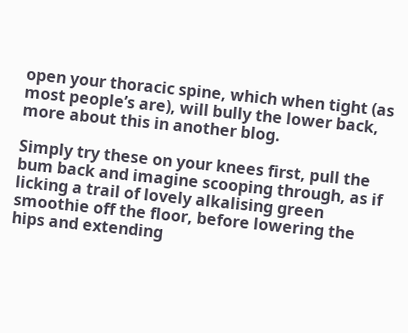open your thoracic spine, which when tight (as most people’s are), will bully the lower back, more about this in another blog.

Simply try these on your knees first, pull the bum back and imagine scooping through, as if licking a trail of lovely alkalising green smoothie off the floor, before lowering the hips and extending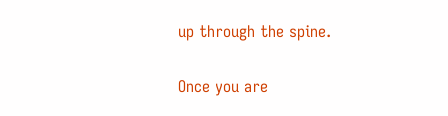up through the spine.

Once you are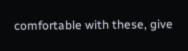comfortable with these, give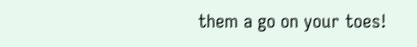them a go on your toes!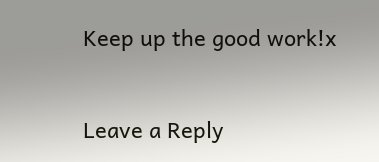Keep up the good work!x


Leave a Reply